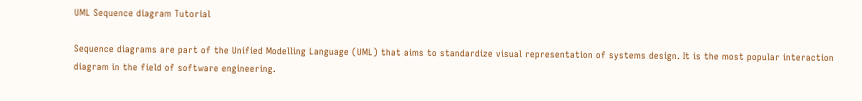UML Sequence diagram Tutorial

Sequence diagrams are part of the Unified Modelling Language (UML) that aims to standardize visual representation of systems design. It is the most popular interaction diagram in the field of software engineering.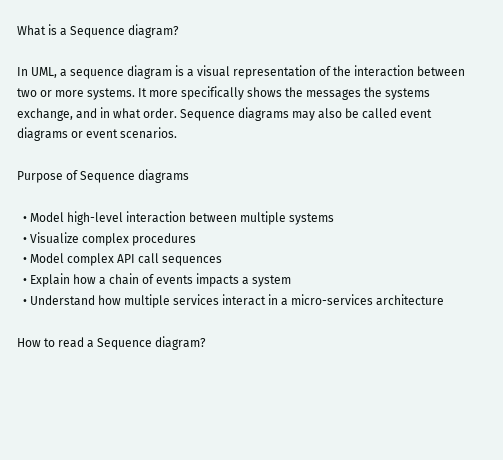What is a Sequence diagram?

In UML, a sequence diagram is a visual representation of the interaction between two or more systems. It more specifically shows the messages the systems exchange, and in what order. Sequence diagrams may also be called event diagrams or event scenarios.

Purpose of Sequence diagrams

  • Model high-level interaction between multiple systems
  • Visualize complex procedures
  • Model complex API call sequences
  • Explain how a chain of events impacts a system
  • Understand how multiple services interact in a micro-services architecture

How to read a Sequence diagram?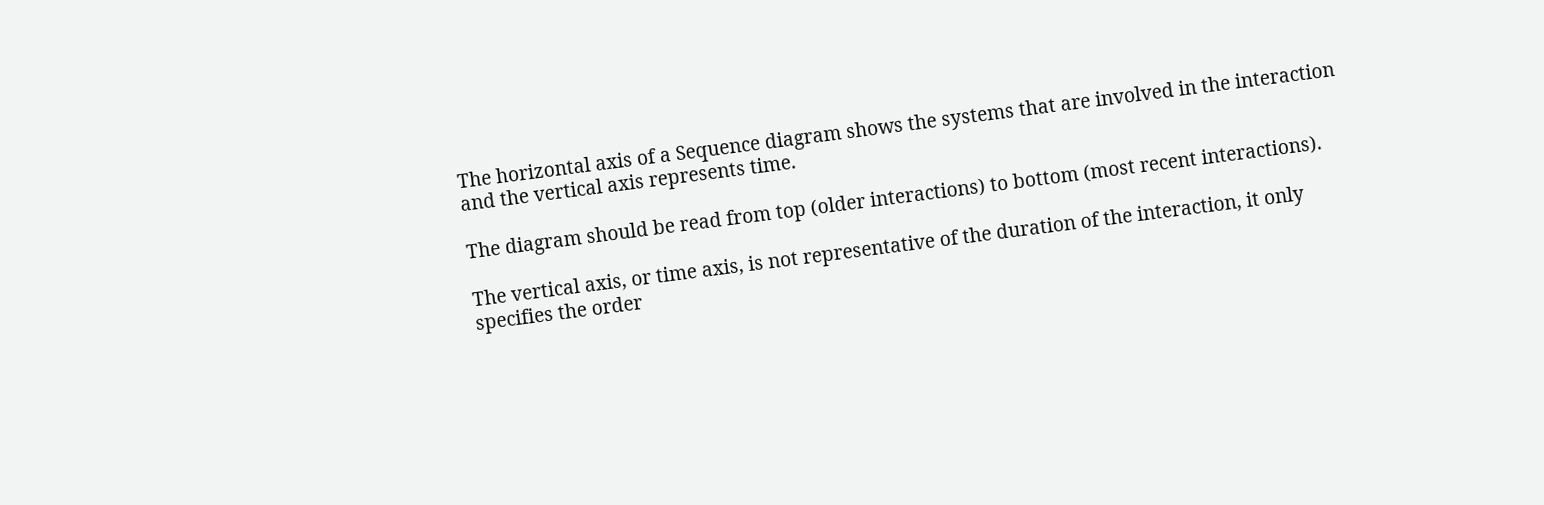The horizontal axis of a Sequence diagram shows the systems that are involved in the interaction and the vertical axis represents time.

The diagram should be read from top (older interactions) to bottom (most recent interactions).

The vertical axis, or time axis, is not representative of the duration of the interaction, it only specifies the order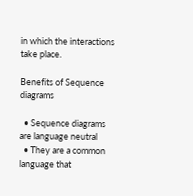in which the interactions take place.

Benefits of Sequence diagrams

  • Sequence diagrams are language neutral
  • They are a common language that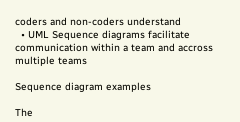coders and non-coders understand
  • UML Sequence diagrams facilitate communication within a team and accross multiple teams

Sequence diagram examples

The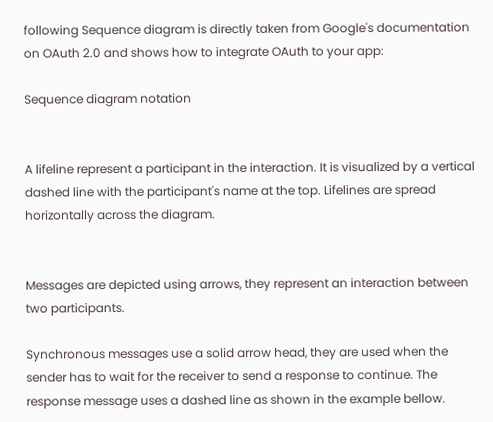following Sequence diagram is directly taken from Google's documentation on OAuth 2.0 and shows how to integrate OAuth to your app:

Sequence diagram notation


A lifeline represent a participant in the interaction. It is visualized by a vertical dashed line with the participant's name at the top. Lifelines are spread horizontally across the diagram.


Messages are depicted using arrows, they represent an interaction between two participants.

Synchronous messages use a solid arrow head, they are used when the sender has to wait for the receiver to send a response to continue. The response message uses a dashed line as shown in the example bellow.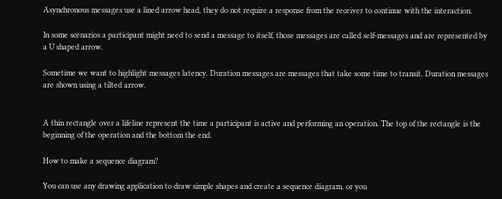Asynchronous messages use a lined arrow head, they do not require a response from the receiver to continue with the interaction.

In some scenarios a participant might need to send a message to itself, those messages are called self-messages and are represented by a U shaped arrow.

Sometime we want to highlight messages latency. Duration messages are messages that take some time to transit. Duration messages are shown using a tilted arrow.


A thin rectangle over a lifeline represent the time a participant is active and performing an operation. The top of the rectangle is the beginning of the operation and the bottom the end.

How to make a sequence diagram?

You can use any drawing application to draw simple shapes and create a sequence diagram, or you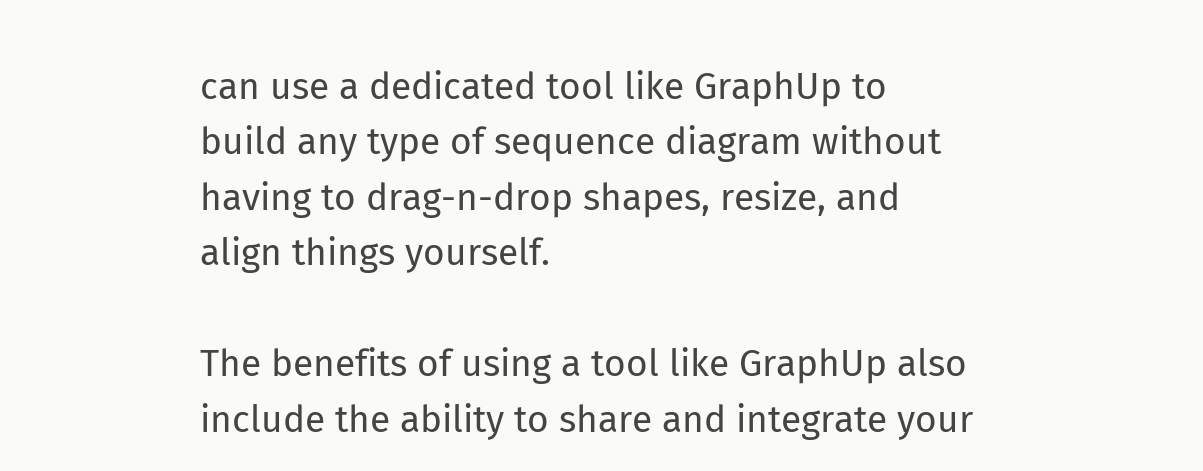can use a dedicated tool like GraphUp to build any type of sequence diagram without having to drag-n-drop shapes, resize, and align things yourself.

The benefits of using a tool like GraphUp also include the ability to share and integrate your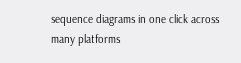sequence diagrams in one click across many platforms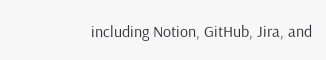including Notion, GitHub, Jira, and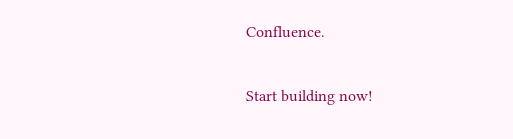Confluence.

Start building now!